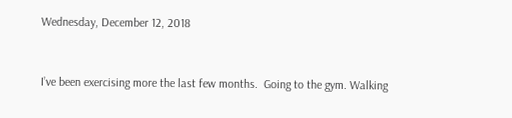Wednesday, December 12, 2018


I’ve been exercising more the last few months.  Going to the gym. Walking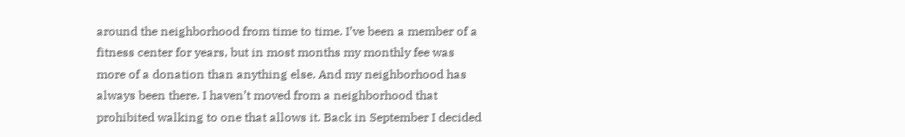around the neighborhood from time to time. I’ve been a member of a fitness center for years, but in most months my monthly fee was more of a donation than anything else. And my neighborhood has always been there. I haven’t moved from a neighborhood that prohibited walking to one that allows it. Back in September I decided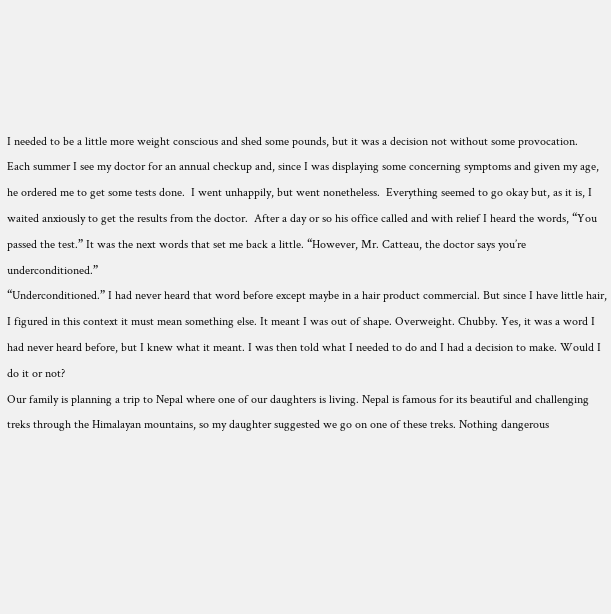I needed to be a little more weight conscious and shed some pounds, but it was a decision not without some provocation.
Each summer I see my doctor for an annual checkup and, since I was displaying some concerning symptoms and given my age, he ordered me to get some tests done.  I went unhappily, but went nonetheless.  Everything seemed to go okay but, as it is, I waited anxiously to get the results from the doctor.  After a day or so his office called and with relief I heard the words, “You passed the test.” It was the next words that set me back a little. “However, Mr. Catteau, the doctor says you’re underconditioned.”
“Underconditioned.” I had never heard that word before except maybe in a hair product commercial. But since I have little hair, I figured in this context it must mean something else. It meant I was out of shape. Overweight. Chubby. Yes, it was a word I had never heard before, but I knew what it meant. I was then told what I needed to do and I had a decision to make. Would I do it or not?
Our family is planning a trip to Nepal where one of our daughters is living. Nepal is famous for its beautiful and challenging treks through the Himalayan mountains, so my daughter suggested we go on one of these treks. Nothing dangerous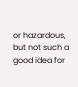or hazardous, but not such a good idea for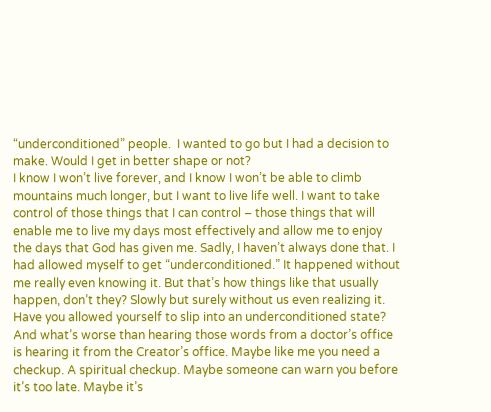“underconditioned” people.  I wanted to go but I had a decision to make. Would I get in better shape or not?
I know I won’t live forever, and I know I won’t be able to climb mountains much longer, but I want to live life well. I want to take control of those things that I can control – those things that will enable me to live my days most effectively and allow me to enjoy the days that God has given me. Sadly, I haven’t always done that. I had allowed myself to get “underconditioned.” It happened without me really even knowing it. But that’s how things like that usually happen, don’t they? Slowly but surely without us even realizing it.
Have you allowed yourself to slip into an underconditioned state? And what’s worse than hearing those words from a doctor’s office is hearing it from the Creator’s office. Maybe like me you need a checkup. A spiritual checkup. Maybe someone can warn you before it’s too late. Maybe it’s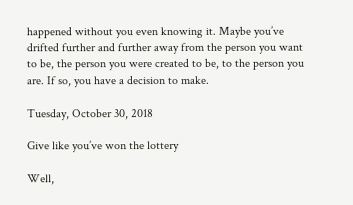happened without you even knowing it. Maybe you’ve drifted further and further away from the person you want to be, the person you were created to be, to the person you are. If so, you have a decision to make.

Tuesday, October 30, 2018

Give like you’ve won the lottery

Well,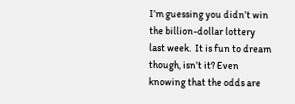I’m guessing you didn’t win the billion-dollar lottery last week.  It is fun to dream though, isn’t it? Even knowing that the odds are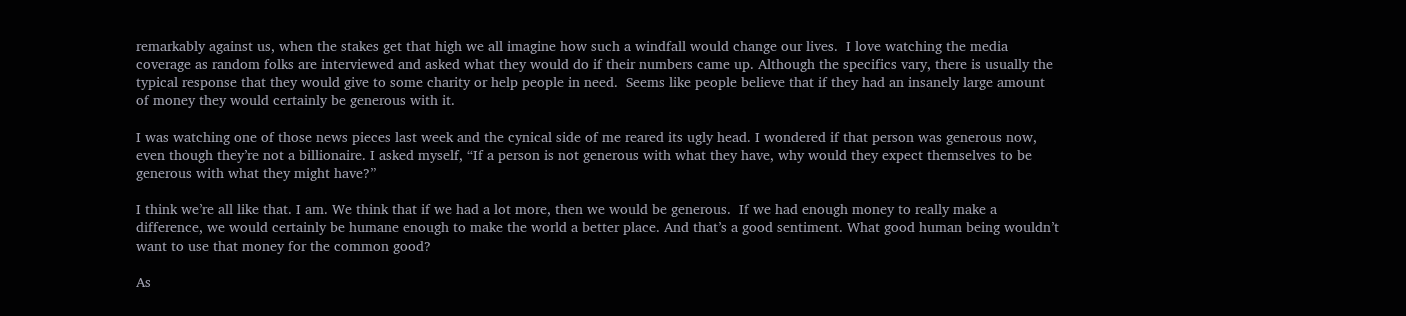remarkably against us, when the stakes get that high we all imagine how such a windfall would change our lives.  I love watching the media coverage as random folks are interviewed and asked what they would do if their numbers came up. Although the specifics vary, there is usually the typical response that they would give to some charity or help people in need.  Seems like people believe that if they had an insanely large amount of money they would certainly be generous with it.

I was watching one of those news pieces last week and the cynical side of me reared its ugly head. I wondered if that person was generous now, even though they’re not a billionaire. I asked myself, “If a person is not generous with what they have, why would they expect themselves to be generous with what they might have?”

I think we’re all like that. I am. We think that if we had a lot more, then we would be generous.  If we had enough money to really make a difference, we would certainly be humane enough to make the world a better place. And that’s a good sentiment. What good human being wouldn’t want to use that money for the common good?

As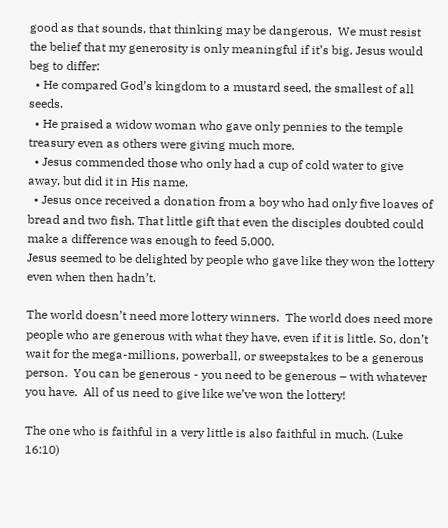good as that sounds, that thinking may be dangerous.  We must resist the belief that my generosity is only meaningful if it’s big. Jesus would beg to differ:
  • He compared God’s kingdom to a mustard seed, the smallest of all seeds.
  • He praised a widow woman who gave only pennies to the temple treasury even as others were giving much more.
  • Jesus commended those who only had a cup of cold water to give away, but did it in His name.
  • Jesus once received a donation from a boy who had only five loaves of bread and two fish. That little gift that even the disciples doubted could make a difference was enough to feed 5,000.
Jesus seemed to be delighted by people who gave like they won the lottery even when then hadn’t.

The world doesn’t need more lottery winners.  The world does need more people who are generous with what they have, even if it is little. So, don’t wait for the mega-millions, powerball, or sweepstakes to be a generous person.  You can be generous - you need to be generous – with whatever you have.  All of us need to give like we’ve won the lottery!

The one who is faithful in a very little is also faithful in much. (Luke 16:10)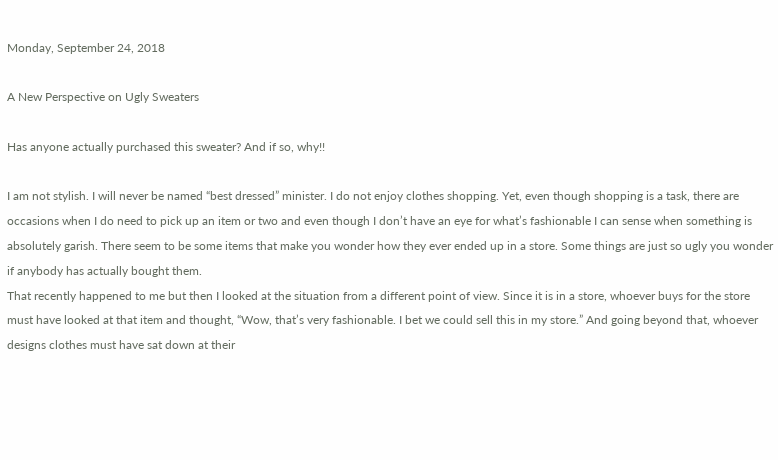Monday, September 24, 2018

A New Perspective on Ugly Sweaters

Has anyone actually purchased this sweater? And if so, why!!

I am not stylish. I will never be named “best dressed” minister. I do not enjoy clothes shopping. Yet, even though shopping is a task, there are occasions when I do need to pick up an item or two and even though I don’t have an eye for what’s fashionable I can sense when something is absolutely garish. There seem to be some items that make you wonder how they ever ended up in a store. Some things are just so ugly you wonder if anybody has actually bought them.
That recently happened to me but then I looked at the situation from a different point of view. Since it is in a store, whoever buys for the store must have looked at that item and thought, “Wow, that’s very fashionable. I bet we could sell this in my store.” And going beyond that, whoever designs clothes must have sat down at their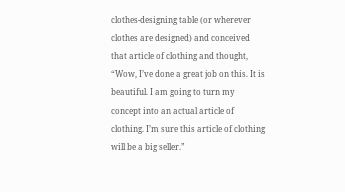clothes-designing table (or wherever clothes are designed) and conceived that article of clothing and thought, “Wow, I’ve done a great job on this. It is beautiful. I am going to turn my concept into an actual article of clothing. I’m sure this article of clothing will be a big seller.”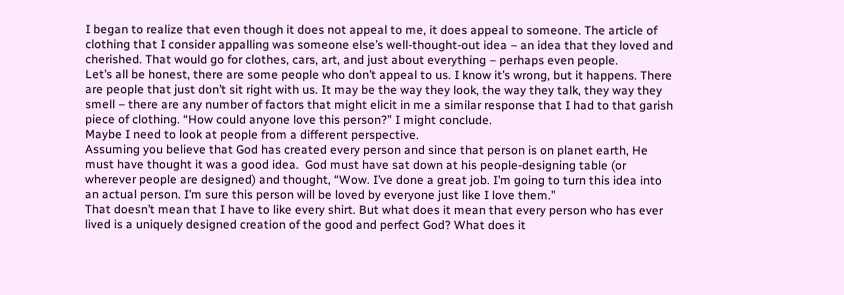I began to realize that even though it does not appeal to me, it does appeal to someone. The article of clothing that I consider appalling was someone else’s well-thought-out idea – an idea that they loved and cherished. That would go for clothes, cars, art, and just about everything – perhaps even people.
Let’s all be honest, there are some people who don’t appeal to us. I know it’s wrong, but it happens. There are people that just don’t sit right with us. It may be the way they look, the way they talk, they way they smell – there are any number of factors that might elicit in me a similar response that I had to that garish piece of clothing. “How could anyone love this person?” I might conclude.
Maybe I need to look at people from a different perspective.
Assuming you believe that God has created every person and since that person is on planet earth, He must have thought it was a good idea.  God must have sat down at his people-designing table (or wherever people are designed) and thought, “Wow. I’ve done a great job. I’m going to turn this idea into an actual person. I’m sure this person will be loved by everyone just like I love them.”
That doesn’t mean that I have to like every shirt. But what does it mean that every person who has ever lived is a uniquely designed creation of the good and perfect God? What does it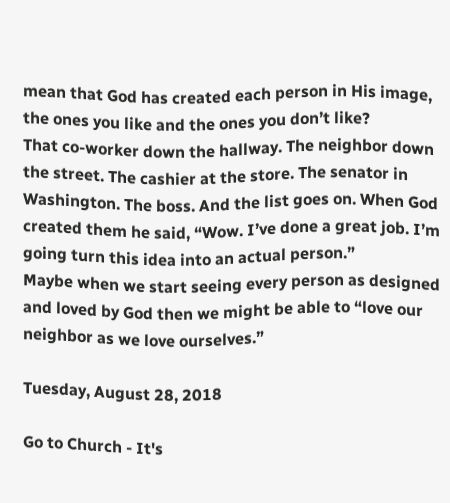mean that God has created each person in His image, the ones you like and the ones you don’t like?
That co-worker down the hallway. The neighbor down the street. The cashier at the store. The senator in Washington. The boss. And the list goes on. When God created them he said, “Wow. I’ve done a great job. I’m going turn this idea into an actual person.”
Maybe when we start seeing every person as designed and loved by God then we might be able to “love our neighbor as we love ourselves.”

Tuesday, August 28, 2018

Go to Church - It's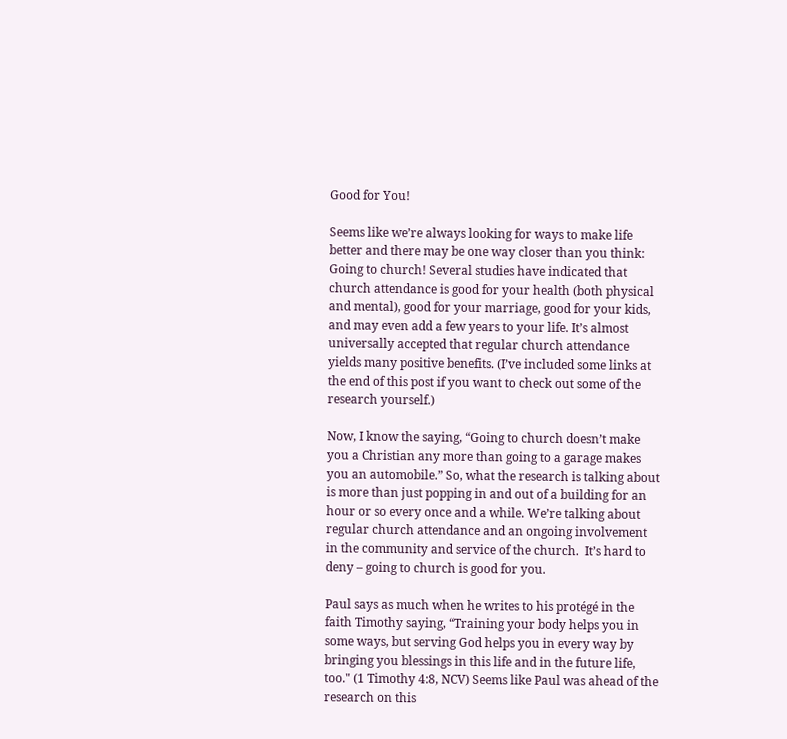Good for You!

Seems like we’re always looking for ways to make life better and there may be one way closer than you think:  Going to church! Several studies have indicated that church attendance is good for your health (both physical and mental), good for your marriage, good for your kids, and may even add a few years to your life. It’s almost universally accepted that regular church attendance yields many positive benefits. (I’ve included some links at the end of this post if you want to check out some of the research yourself.)

Now, I know the saying, “Going to church doesn’t make you a Christian any more than going to a garage makes you an automobile.” So, what the research is talking about is more than just popping in and out of a building for an hour or so every once and a while. We’re talking about regular church attendance and an ongoing involvement in the community and service of the church.  It’s hard to deny – going to church is good for you.

Paul says as much when he writes to his protégé in the faith Timothy saying, “Training your body helps you in some ways, but serving God helps you in every way by bringing you blessings in this life and in the future life, too." (1 Timothy 4:8, NCV) Seems like Paul was ahead of the research on this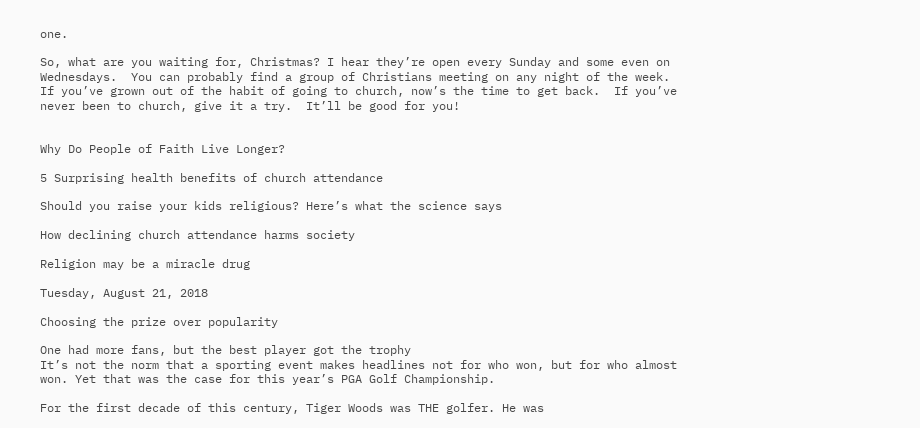one.

So, what are you waiting for, Christmas? I hear they’re open every Sunday and some even on Wednesdays.  You can probably find a group of Christians meeting on any night of the week.  If you’ve grown out of the habit of going to church, now’s the time to get back.  If you’ve never been to church, give it a try.  It’ll be good for you!


Why Do People of Faith Live Longer?

5 Surprising health benefits of church attendance

Should you raise your kids religious? Here’s what the science says

How declining church attendance harms society

Religion may be a miracle drug

Tuesday, August 21, 2018

Choosing the prize over popularity

One had more fans, but the best player got the trophy
It’s not the norm that a sporting event makes headlines not for who won, but for who almost won. Yet that was the case for this year’s PGA Golf Championship.

For the first decade of this century, Tiger Woods was THE golfer. He was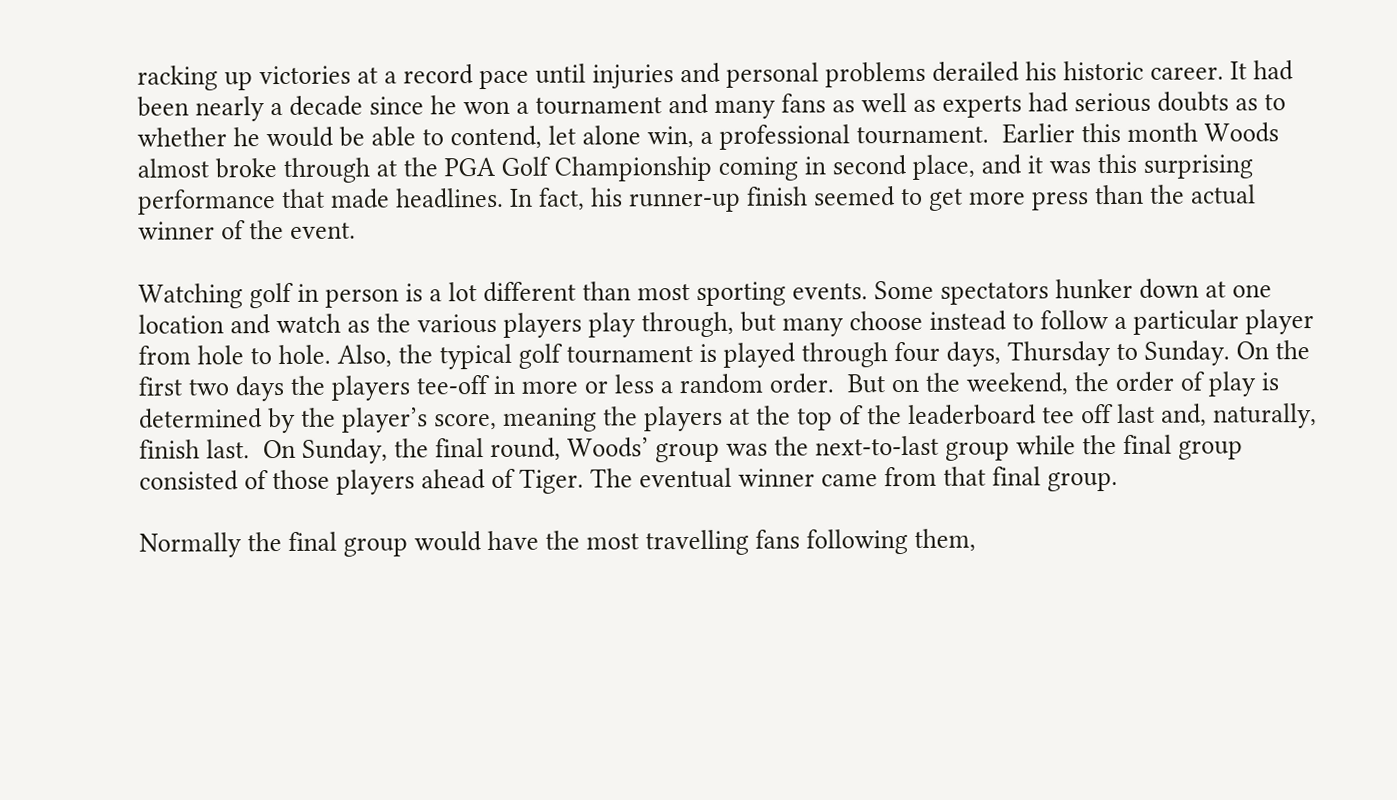racking up victories at a record pace until injuries and personal problems derailed his historic career. It had been nearly a decade since he won a tournament and many fans as well as experts had serious doubts as to whether he would be able to contend, let alone win, a professional tournament.  Earlier this month Woods almost broke through at the PGA Golf Championship coming in second place, and it was this surprising performance that made headlines. In fact, his runner-up finish seemed to get more press than the actual winner of the event.

Watching golf in person is a lot different than most sporting events. Some spectators hunker down at one location and watch as the various players play through, but many choose instead to follow a particular player from hole to hole. Also, the typical golf tournament is played through four days, Thursday to Sunday. On the first two days the players tee-off in more or less a random order.  But on the weekend, the order of play is determined by the player’s score, meaning the players at the top of the leaderboard tee off last and, naturally, finish last.  On Sunday, the final round, Woods’ group was the next-to-last group while the final group consisted of those players ahead of Tiger. The eventual winner came from that final group.

Normally the final group would have the most travelling fans following them,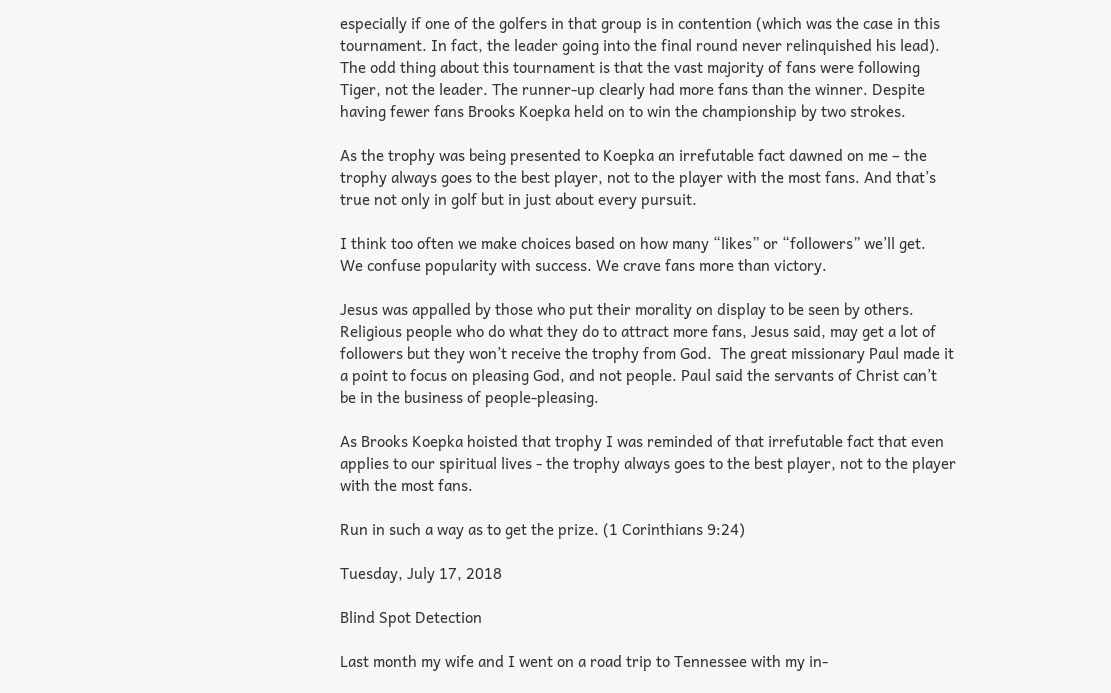especially if one of the golfers in that group is in contention (which was the case in this tournament. In fact, the leader going into the final round never relinquished his lead). The odd thing about this tournament is that the vast majority of fans were following Tiger, not the leader. The runner-up clearly had more fans than the winner. Despite having fewer fans Brooks Koepka held on to win the championship by two strokes.

As the trophy was being presented to Koepka an irrefutable fact dawned on me – the trophy always goes to the best player, not to the player with the most fans. And that’s true not only in golf but in just about every pursuit.

I think too often we make choices based on how many “likes” or “followers” we’ll get.  We confuse popularity with success. We crave fans more than victory.

Jesus was appalled by those who put their morality on display to be seen by others. Religious people who do what they do to attract more fans, Jesus said, may get a lot of followers but they won’t receive the trophy from God.  The great missionary Paul made it a point to focus on pleasing God, and not people. Paul said the servants of Christ can’t be in the business of people-pleasing.

As Brooks Koepka hoisted that trophy I was reminded of that irrefutable fact that even applies to our spiritual lives - the trophy always goes to the best player, not to the player with the most fans.

Run in such a way as to get the prize. (1 Corinthians 9:24)

Tuesday, July 17, 2018

Blind Spot Detection

Last month my wife and I went on a road trip to Tennessee with my in-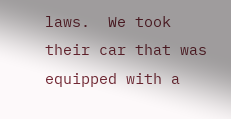laws.  We took their car that was equipped with a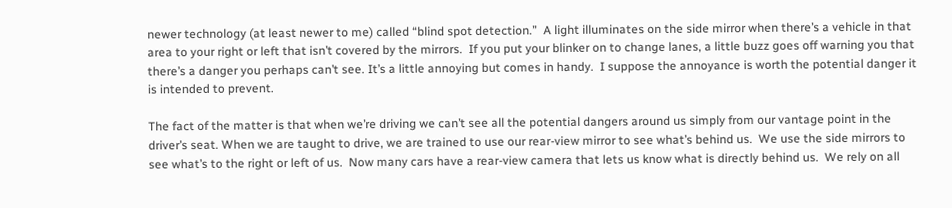newer technology (at least newer to me) called “blind spot detection.”  A light illuminates on the side mirror when there’s a vehicle in that area to your right or left that isn’t covered by the mirrors.  If you put your blinker on to change lanes, a little buzz goes off warning you that there’s a danger you perhaps can’t see. It’s a little annoying but comes in handy.  I suppose the annoyance is worth the potential danger it is intended to prevent.

The fact of the matter is that when we’re driving we can’t see all the potential dangers around us simply from our vantage point in the driver’s seat. When we are taught to drive, we are trained to use our rear-view mirror to see what’s behind us.  We use the side mirrors to see what’s to the right or left of us.  Now many cars have a rear-view camera that lets us know what is directly behind us.  We rely on all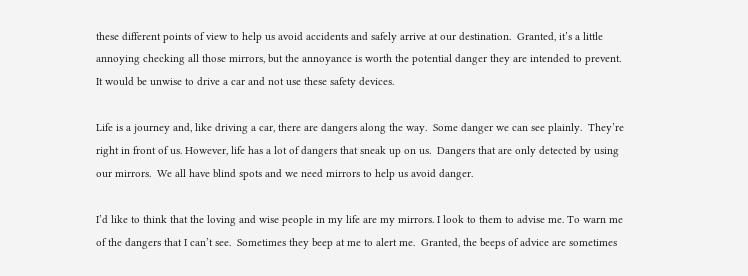these different points of view to help us avoid accidents and safely arrive at our destination.  Granted, it’s a little annoying checking all those mirrors, but the annoyance is worth the potential danger they are intended to prevent. It would be unwise to drive a car and not use these safety devices.

Life is a journey and, like driving a car, there are dangers along the way.  Some danger we can see plainly.  They’re right in front of us. However, life has a lot of dangers that sneak up on us.  Dangers that are only detected by using our mirrors.  We all have blind spots and we need mirrors to help us avoid danger.

I’d like to think that the loving and wise people in my life are my mirrors. I look to them to advise me. To warn me of the dangers that I can’t see.  Sometimes they beep at me to alert me.  Granted, the beeps of advice are sometimes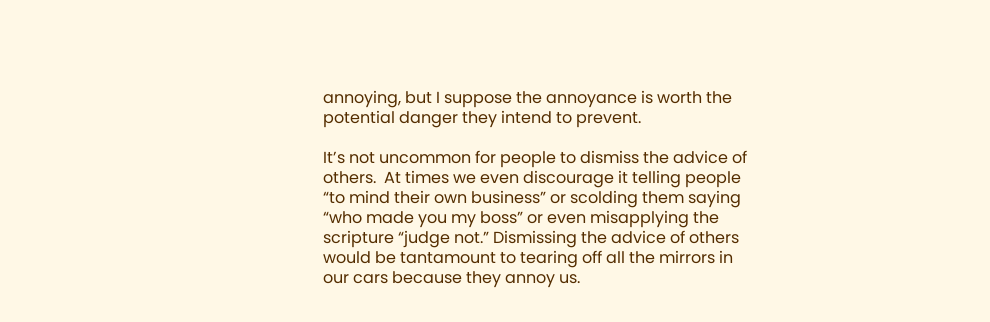annoying, but I suppose the annoyance is worth the potential danger they intend to prevent.

It’s not uncommon for people to dismiss the advice of others.  At times we even discourage it telling people “to mind their own business” or scolding them saying “who made you my boss” or even misapplying the scripture “judge not.” Dismissing the advice of others would be tantamount to tearing off all the mirrors in our cars because they annoy us.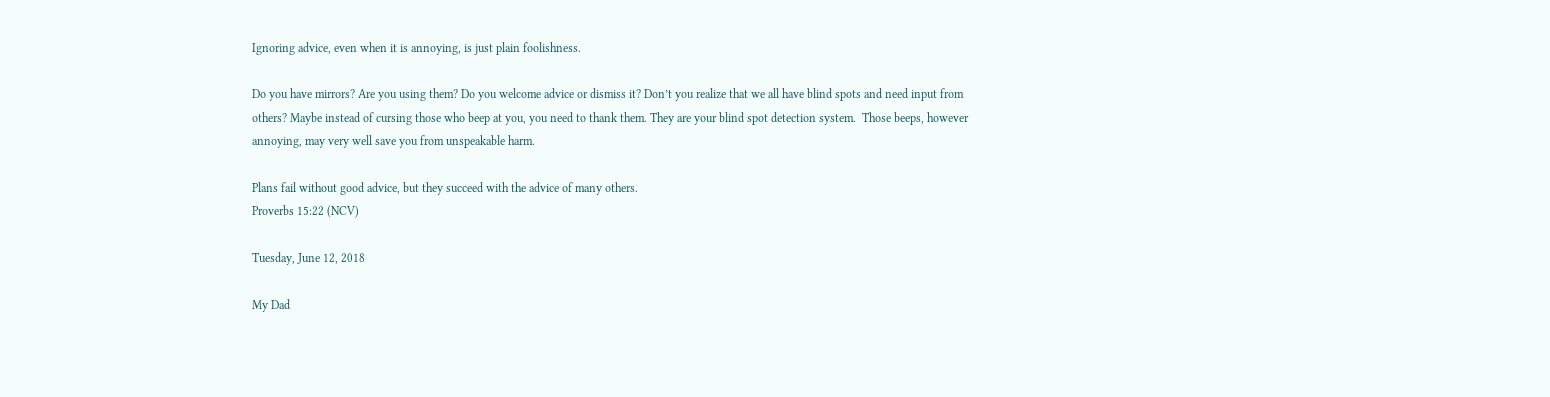Ignoring advice, even when it is annoying, is just plain foolishness.

Do you have mirrors? Are you using them? Do you welcome advice or dismiss it? Don’t you realize that we all have blind spots and need input from others? Maybe instead of cursing those who beep at you, you need to thank them. They are your blind spot detection system.  Those beeps, however annoying, may very well save you from unspeakable harm.

Plans fail without good advice, but they succeed with the advice of many others.
Proverbs 15:22 (NCV)

Tuesday, June 12, 2018

My Dad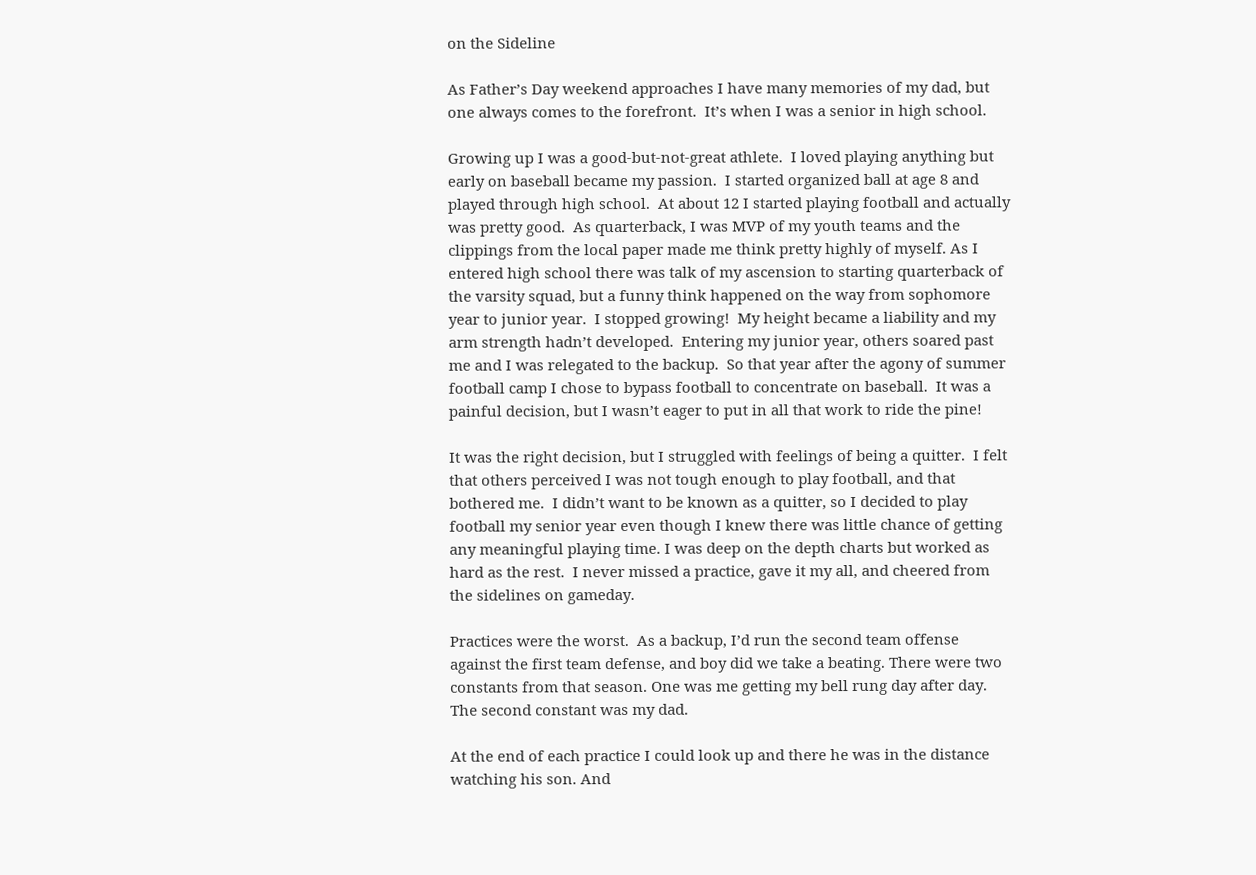on the Sideline

As Father’s Day weekend approaches I have many memories of my dad, but one always comes to the forefront.  It’s when I was a senior in high school.

Growing up I was a good-but-not-great athlete.  I loved playing anything but early on baseball became my passion.  I started organized ball at age 8 and played through high school.  At about 12 I started playing football and actually was pretty good.  As quarterback, I was MVP of my youth teams and the clippings from the local paper made me think pretty highly of myself. As I entered high school there was talk of my ascension to starting quarterback of the varsity squad, but a funny think happened on the way from sophomore year to junior year.  I stopped growing!  My height became a liability and my arm strength hadn’t developed.  Entering my junior year, others soared past me and I was relegated to the backup.  So that year after the agony of summer football camp I chose to bypass football to concentrate on baseball.  It was a painful decision, but I wasn’t eager to put in all that work to ride the pine!

It was the right decision, but I struggled with feelings of being a quitter.  I felt that others perceived I was not tough enough to play football, and that bothered me.  I didn’t want to be known as a quitter, so I decided to play football my senior year even though I knew there was little chance of getting any meaningful playing time. I was deep on the depth charts but worked as hard as the rest.  I never missed a practice, gave it my all, and cheered from the sidelines on gameday.

Practices were the worst.  As a backup, I’d run the second team offense against the first team defense, and boy did we take a beating. There were two constants from that season. One was me getting my bell rung day after day. The second constant was my dad.

At the end of each practice I could look up and there he was in the distance watching his son. And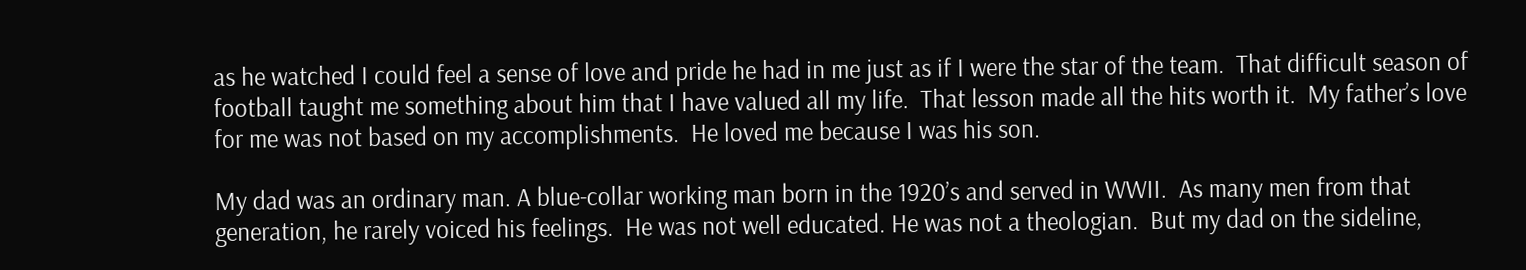as he watched I could feel a sense of love and pride he had in me just as if I were the star of the team.  That difficult season of football taught me something about him that I have valued all my life.  That lesson made all the hits worth it.  My father’s love for me was not based on my accomplishments.  He loved me because I was his son.

My dad was an ordinary man. A blue-collar working man born in the 1920’s and served in WWII.  As many men from that generation, he rarely voiced his feelings.  He was not well educated. He was not a theologian.  But my dad on the sideline,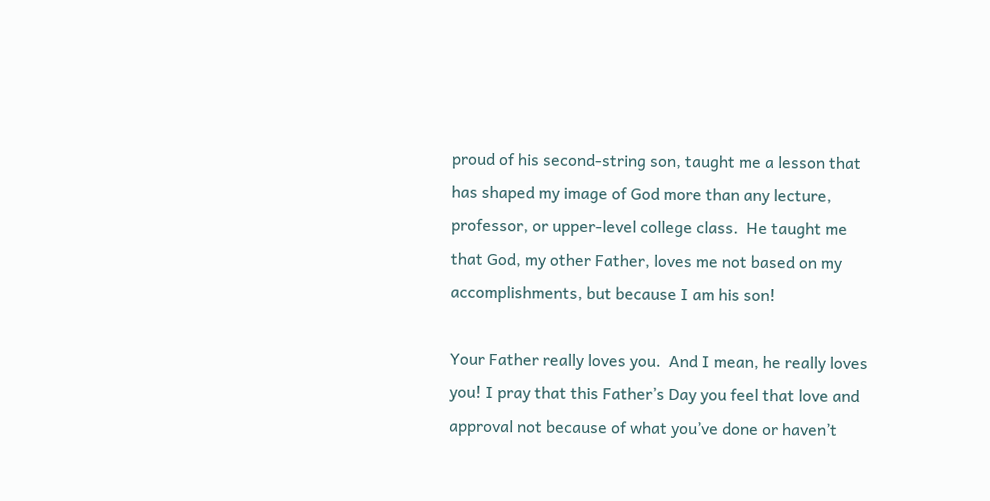proud of his second-string son, taught me a lesson that has shaped my image of God more than any lecture, professor, or upper-level college class.  He taught me that God, my other Father, loves me not based on my accomplishments, but because I am his son!

Your Father really loves you.  And I mean, he really loves you! I pray that this Father’s Day you feel that love and approval not because of what you’ve done or haven’t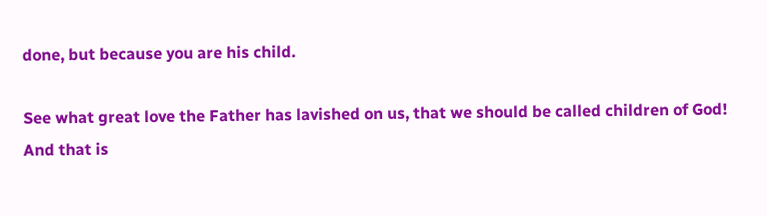done, but because you are his child.

See what great love the Father has lavished on us, that we should be called children of God!
And that is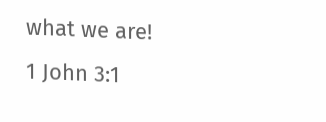what we are!
1 John 3:1